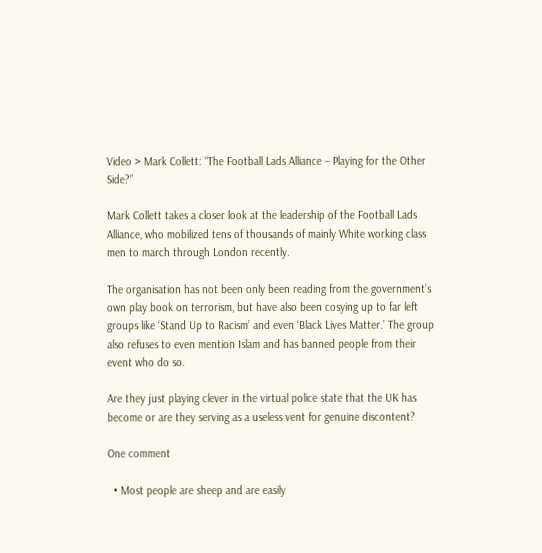Video > Mark Collett: “The Football Lads Alliance – Playing for the Other Side?”

Mark Collett takes a closer look at the leadership of the Football Lads Alliance, who mobilized tens of thousands of mainly White working class men to march through London recently.

The organisation has not been only been reading from the government’s own play book on terrorism, but have also been cosying up to far left groups like ‘Stand Up to Racism’ and even ‘Black Lives Matter.’ The group also refuses to even mention Islam and has banned people from their event who do so.

Are they just playing clever in the virtual police state that the UK has become or are they serving as a useless vent for genuine discontent?

One comment

  • Most people are sheep and are easily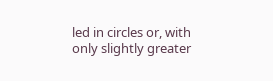led in circles or, with only slightly greater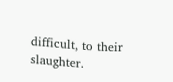difficult, to their slaughter.